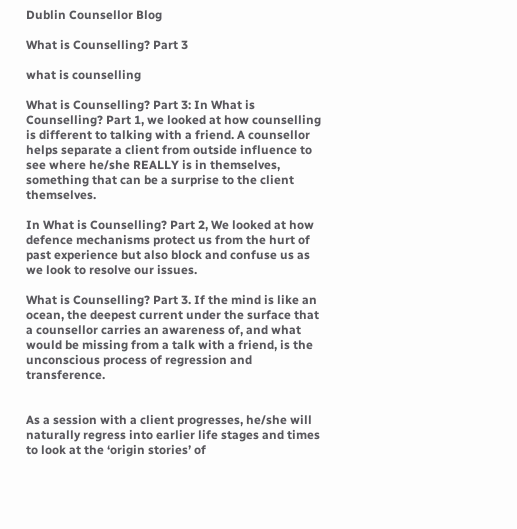Dublin Counsellor Blog

What is Counselling? Part 3

what is counselling

What is Counselling? Part 3: In What is Counselling? Part 1, we looked at how counselling is different to talking with a friend. A counsellor helps separate a client from outside influence to see where he/she REALLY is in themselves, something that can be a surprise to the client themselves.

In What is Counselling? Part 2, We looked at how defence mechanisms protect us from the hurt of past experience but also block and confuse us as we look to resolve our issues.

What is Counselling? Part 3. If the mind is like an ocean, the deepest current under the surface that a counsellor carries an awareness of, and what would be missing from a talk with a friend, is the unconscious process of regression and transference.


As a session with a client progresses, he/she will naturally regress into earlier life stages and times to look at the ‘origin stories’ of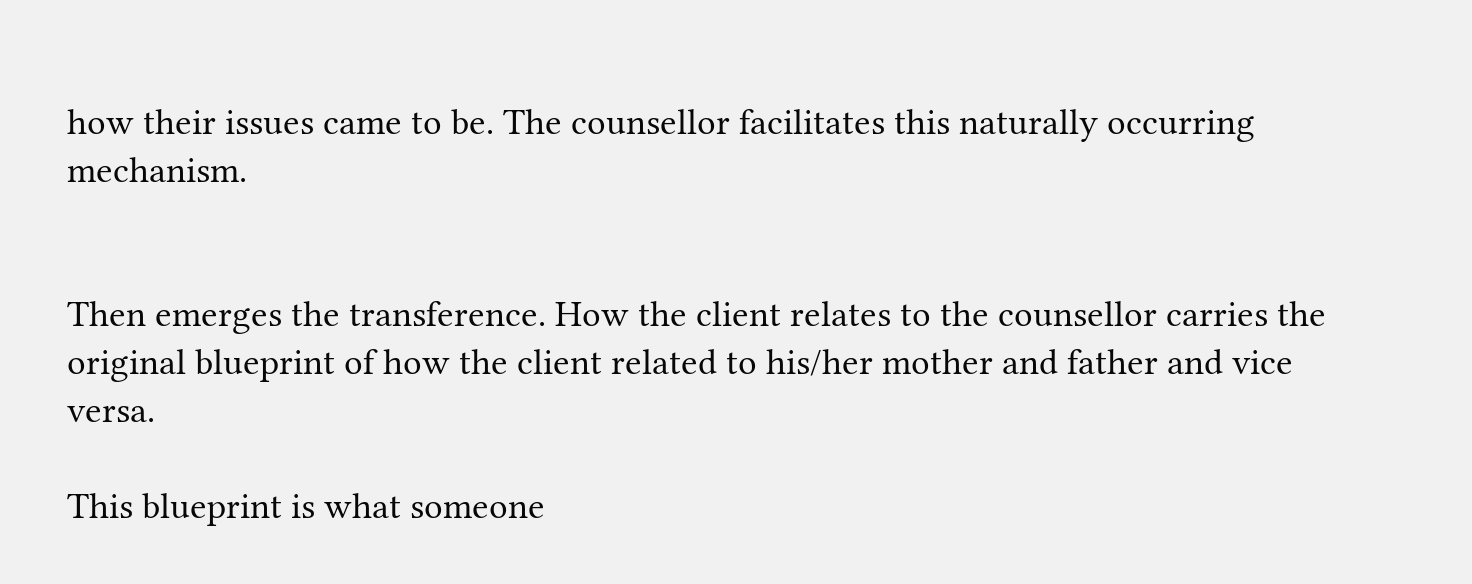how their issues came to be. The counsellor facilitates this naturally occurring mechanism.


Then emerges the transference. How the client relates to the counsellor carries the original blueprint of how the client related to his/her mother and father and vice versa.

This blueprint is what someone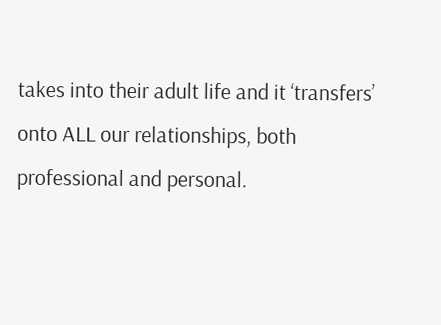takes into their adult life and it ‘transfers’ onto ALL our relationships, both professional and personal.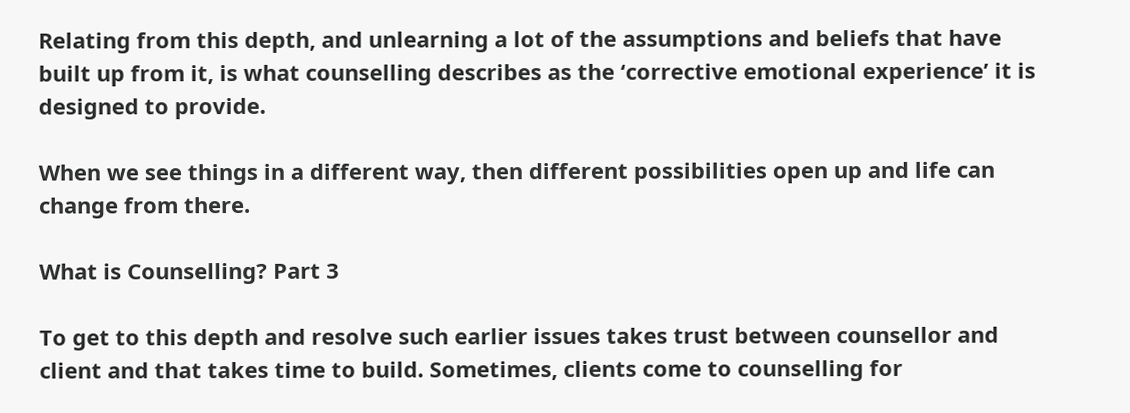Relating from this depth, and unlearning a lot of the assumptions and beliefs that have built up from it, is what counselling describes as the ‘corrective emotional experience’ it is designed to provide.

When we see things in a different way, then different possibilities open up and life can change from there.

What is Counselling? Part 3

To get to this depth and resolve such earlier issues takes trust between counsellor and client and that takes time to build. Sometimes, clients come to counselling for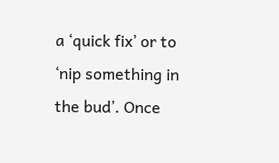a ‘quick fix’ or to ‘nip something in the bud’. Once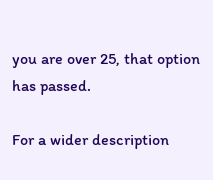you are over 25, that option has passed.

For a wider description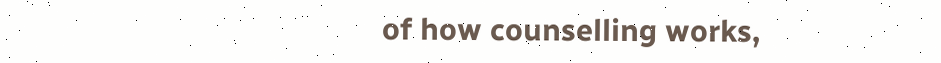of how counselling works,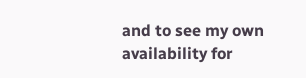and to see my own availability for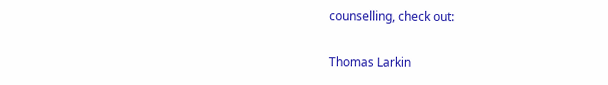counselling, check out:

Thomas Larkin